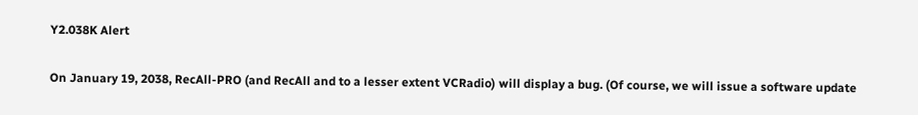Y2.038K Alert

On January 19, 2038, RecAll-PRO (and RecAll and to a lesser extent VCRadio) will display a bug. (Of course, we will issue a software update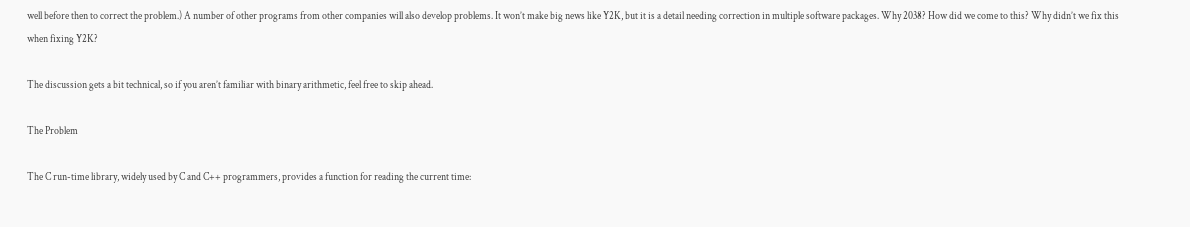well before then to correct the problem.) A number of other programs from other companies will also develop problems. It won’t make big news like Y2K, but it is a detail needing correction in multiple software packages. Why 2038? How did we come to this? Why didn’t we fix this when fixing Y2K?

The discussion gets a bit technical, so if you aren’t familiar with binary arithmetic, feel free to skip ahead.

The Problem

The C run-time library, widely used by C and C++ programmers, provides a function for reading the current time: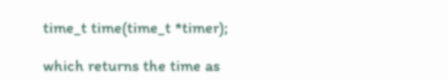time_t time(time_t *timer);

which returns the time as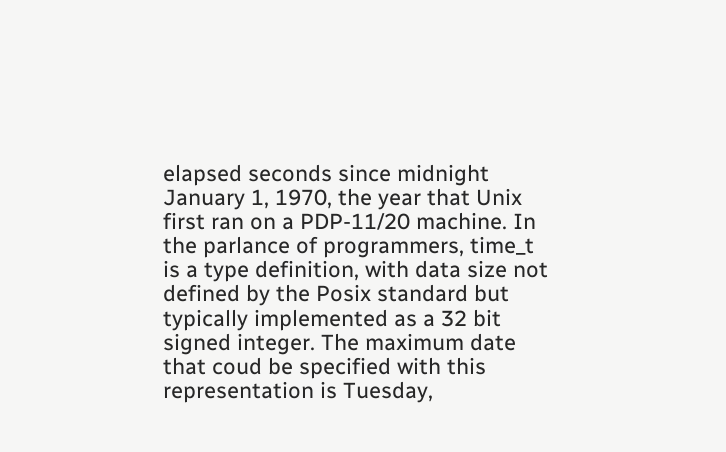elapsed seconds since midnight January 1, 1970, the year that Unix first ran on a PDP-11/20 machine. In the parlance of programmers, time_t is a type definition, with data size not defined by the Posix standard but typically implemented as a 32 bit signed integer. The maximum date that coud be specified with this representation is Tuesday,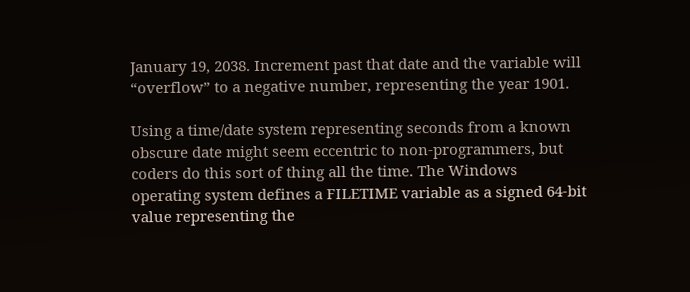January 19, 2038. Increment past that date and the variable will “overflow” to a negative number, representing the year 1901.

Using a time/date system representing seconds from a known obscure date might seem eccentric to non-programmers, but coders do this sort of thing all the time. The Windows operating system defines a FILETIME variable as a signed 64-bit value representing the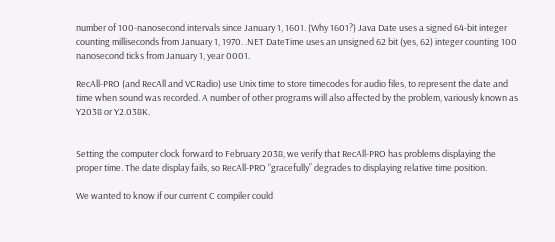number of 100-nanosecond intervals since January 1, 1601. (Why 1601?) Java Date uses a signed 64-bit integer counting milliseconds from January 1, 1970. .NET DateTime uses an unsigned 62 bit (yes, 62) integer counting 100 nanosecond ticks from January 1, year 0001.

RecAll-PRO (and RecAll and VCRadio) use Unix time to store timecodes for audio files, to represent the date and time when sound was recorded. A number of other programs will also affected by the problem, variously known as Y2038 or Y2.038K.


Setting the computer clock forward to February 2038, we verify that RecAll-PRO has problems displaying the proper time. The date display fails, so RecAll-PRO “gracefully” degrades to displaying relative time position.

We wanted to know if our current C compiler could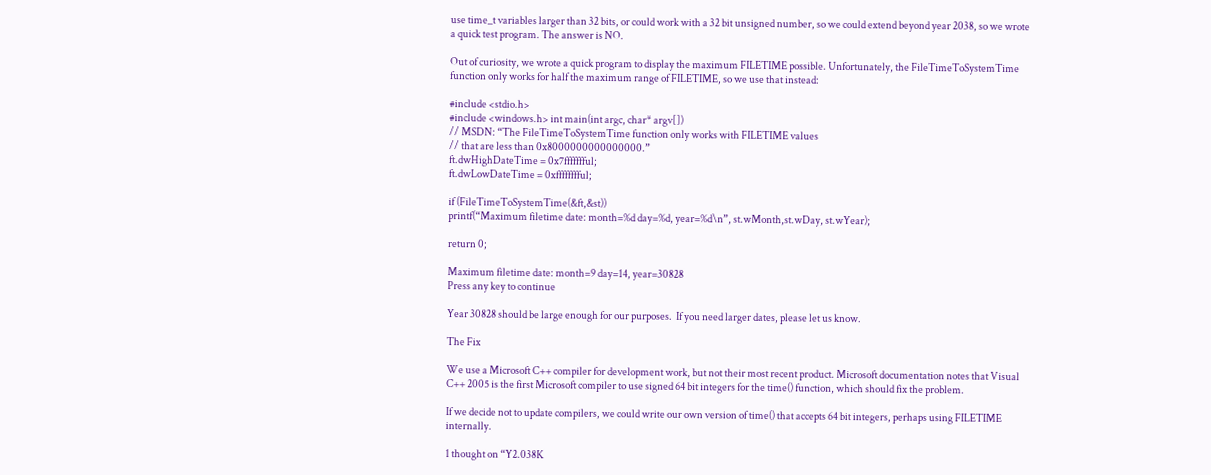use time_t variables larger than 32 bits, or could work with a 32 bit unsigned number, so we could extend beyond year 2038, so we wrote a quick test program. The answer is NO.

Out of curiosity, we wrote a quick program to display the maximum FILETIME possible. Unfortunately, the FileTimeToSystemTime function only works for half the maximum range of FILETIME, so we use that instead:

#include <stdio.h>
#include <windows.h> int main(int argc, char* argv[])
// MSDN: “The FileTimeToSystemTime function only works with FILETIME values
// that are less than 0x8000000000000000.”
ft.dwHighDateTime = 0x7ffffffful;
ft.dwLowDateTime = 0xfffffffful;

if (FileTimeToSystemTime(&ft,&st))
printf(“Maximum filetime date: month=%d day=%d, year=%d\n”, st.wMonth,st.wDay, st.wYear);

return 0;

Maximum filetime date: month=9 day=14, year=30828
Press any key to continue

Year 30828 should be large enough for our purposes.  If you need larger dates, please let us know.

The Fix

We use a Microsoft C++ compiler for development work, but not their most recent product. Microsoft documentation notes that Visual C++ 2005 is the first Microsoft compiler to use signed 64 bit integers for the time() function, which should fix the problem.

If we decide not to update compilers, we could write our own version of time() that accepts 64 bit integers, perhaps using FILETIME internally.

1 thought on “Y2.038K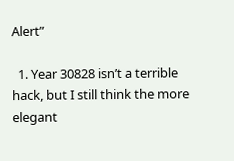Alert”

  1. Year 30828 isn’t a terrible hack, but I still think the more elegant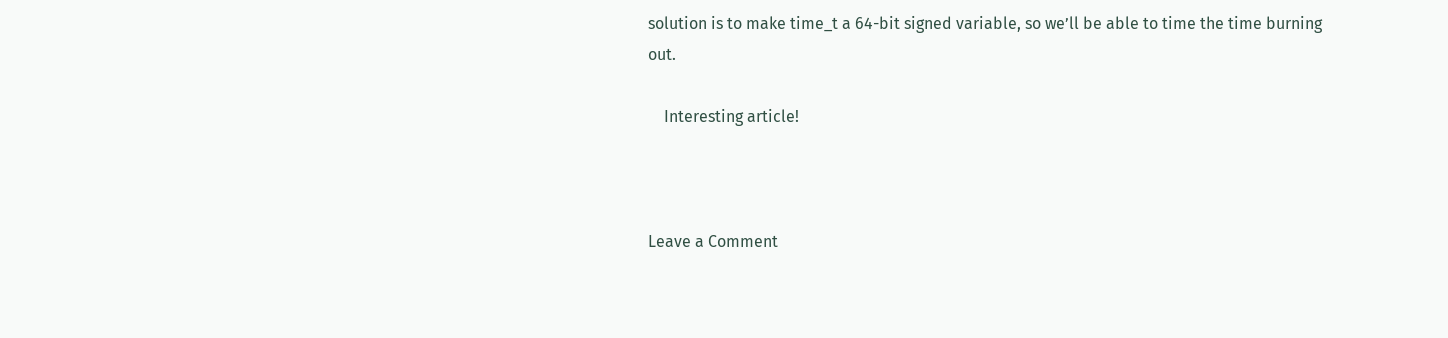solution is to make time_t a 64-bit signed variable, so we’ll be able to time the time burning out.

    Interesting article!



Leave a Comment